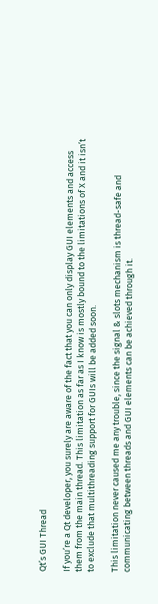Qt’s GUI Thread

If you’re a Qt developer, you surely are aware of the fact that you can only display GUI elements and access them from the main thread. This limitation as far as I know is mostly bound to the limitations of X and it isn’t to exclude that multithreading support for GUIs will be added soon.

This limitation never caused me any trouble, since the signal & slots mechanism is thread-safe and communicating between threads and GUI elements can be achieved through it.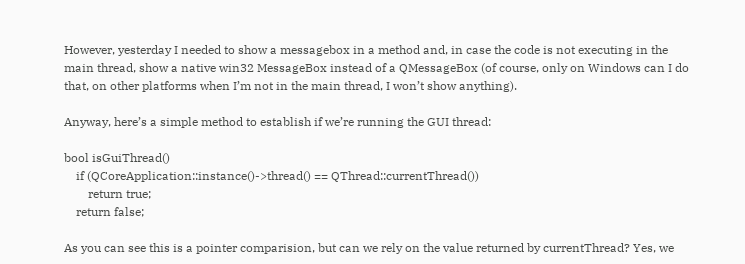However, yesterday I needed to show a messagebox in a method and, in case the code is not executing in the main thread, show a native win32 MessageBox instead of a QMessageBox (of course, only on Windows can I do that, on other platforms when I’m not in the main thread, I won’t show anything).

Anyway, here’s a simple method to establish if we’re running the GUI thread:

bool isGuiThread()
    if (QCoreApplication::instance()->thread() == QThread::currentThread())
        return true;
    return false;

As you can see this is a pointer comparision, but can we rely on the value returned by currentThread? Yes, we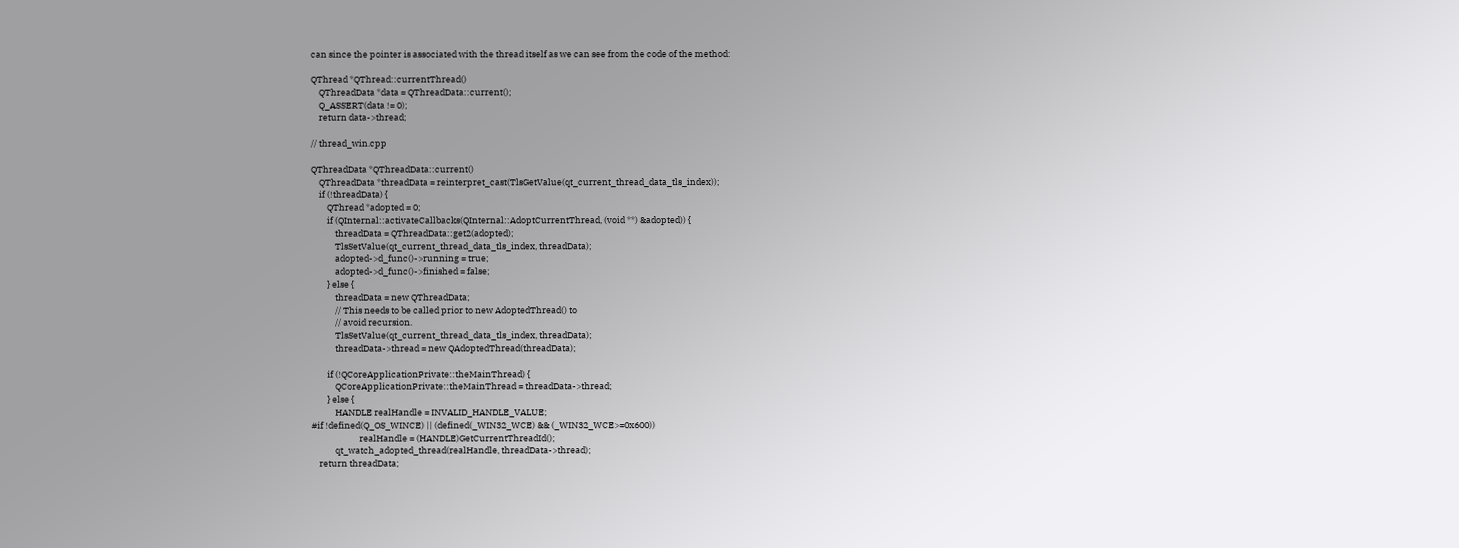can since the pointer is associated with the thread itself as we can see from the code of the method:

QThread *QThread::currentThread()
    QThreadData *data = QThreadData::current();
    Q_ASSERT(data != 0);
    return data->thread;

// thread_win.cpp

QThreadData *QThreadData::current()
    QThreadData *threadData = reinterpret_cast(TlsGetValue(qt_current_thread_data_tls_index));
    if (!threadData) {
        QThread *adopted = 0;
        if (QInternal::activateCallbacks(QInternal::AdoptCurrentThread, (void **) &adopted)) {
            threadData = QThreadData::get2(adopted);
            TlsSetValue(qt_current_thread_data_tls_index, threadData);
            adopted->d_func()->running = true;
            adopted->d_func()->finished = false;
        } else {
            threadData = new QThreadData;
            // This needs to be called prior to new AdoptedThread() to
            // avoid recursion.
            TlsSetValue(qt_current_thread_data_tls_index, threadData);
            threadData->thread = new QAdoptedThread(threadData);

        if (!QCoreApplicationPrivate::theMainThread) {
            QCoreApplicationPrivate::theMainThread = threadData->thread;
        } else {
            HANDLE realHandle = INVALID_HANDLE_VALUE;
#if !defined(Q_OS_WINCE) || (defined(_WIN32_WCE) && (_WIN32_WCE>=0x600))
                        realHandle = (HANDLE)GetCurrentThreadId();
            qt_watch_adopted_thread(realHandle, threadData->thread);
    return threadData;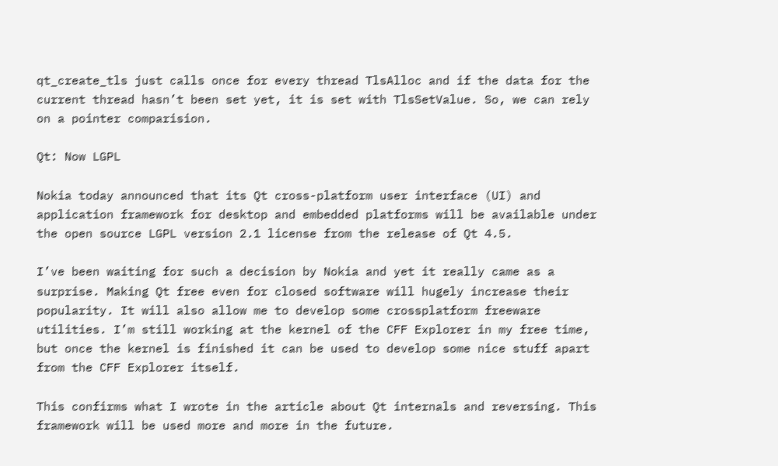qt_create_tls just calls once for every thread TlsAlloc and if the data for the current thread hasn’t been set yet, it is set with TlsSetValue. So, we can rely on a pointer comparision.

Qt: Now LGPL

Nokia today announced that its Qt cross-platform user interface (UI) and application framework for desktop and embedded platforms will be available under the open source LGPL version 2.1 license from the release of Qt 4.5.

I’ve been waiting for such a decision by Nokia and yet it really came as a surprise. Making Qt free even for closed software will hugely increase their popularity. It will also allow me to develop some crossplatform freeware utilities. I’m still working at the kernel of the CFF Explorer in my free time, but once the kernel is finished it can be used to develop some nice stuff apart from the CFF Explorer itself.

This confirms what I wrote in the article about Qt internals and reversing. This framework will be used more and more in the future.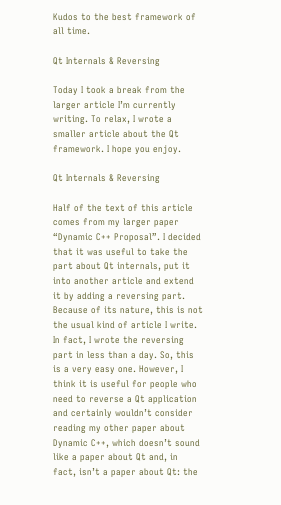Kudos to the best framework of all time.

Qt Internals & Reversing

Today I took a break from the larger article I’m currently writing. To relax, I wrote a smaller article about the Qt framework. I hope you enjoy.

Qt Internals & Reversing

Half of the text of this article comes from my larger paper “Dynamic C++ Proposal”. I decided that it was useful to take the part about Qt internals, put it into another article and extend it by adding a reversing part. Because of its nature, this is not the usual kind of article I write. In fact, I wrote the reversing part in less than a day. So, this is a very easy one. However, I think it is useful for people who need to reverse a Qt application and certainly wouldn’t consider reading my other paper about Dynamic C++, which doesn’t sound like a paper about Qt and, in fact, isn’t a paper about Qt: the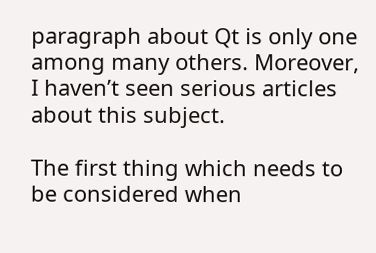paragraph about Qt is only one among many others. Moreover, I haven’t seen serious articles about this subject.

The first thing which needs to be considered when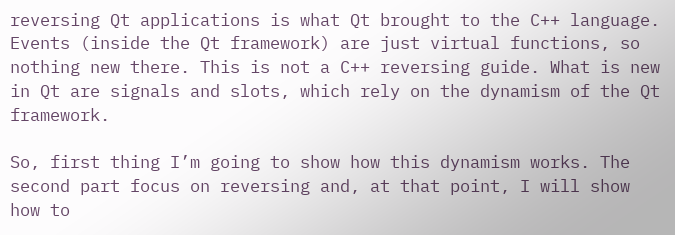reversing Qt applications is what Qt brought to the C++ language. Events (inside the Qt framework) are just virtual functions, so nothing new there. This is not a C++ reversing guide. What is new in Qt are signals and slots, which rely on the dynamism of the Qt framework.

So, first thing I’m going to show how this dynamism works. The second part focus on reversing and, at that point, I will show how to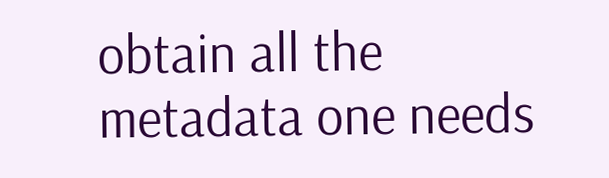obtain all the metadata one needs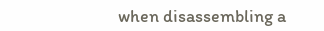when disassembling a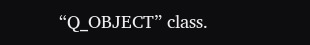“Q_OBJECT” class.